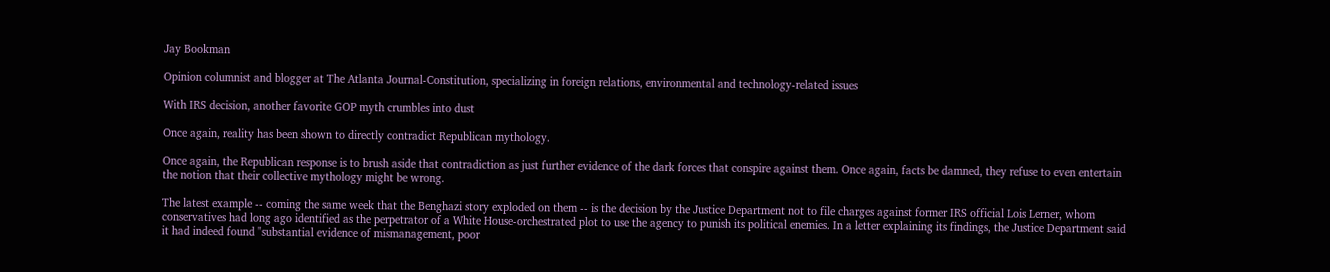Jay Bookman

Opinion columnist and blogger at The Atlanta Journal-Constitution, specializing in foreign relations, environmental and technology-related issues

With IRS decision, another favorite GOP myth crumbles into dust

Once again, reality has been shown to directly contradict Republican mythology.

Once again, the Republican response is to brush aside that contradiction as just further evidence of the dark forces that conspire against them. Once again, facts be damned, they refuse to even entertain the notion that their collective mythology might be wrong.

The latest example -- coming the same week that the Benghazi story exploded on them -- is the decision by the Justice Department not to file charges against former IRS official Lois Lerner, whom conservatives had long ago identified as the perpetrator of a White House-orchestrated plot to use the agency to punish its political enemies. In a letter explaining its findings, the Justice Department said it had indeed found "substantial evidence of mismanagement, poor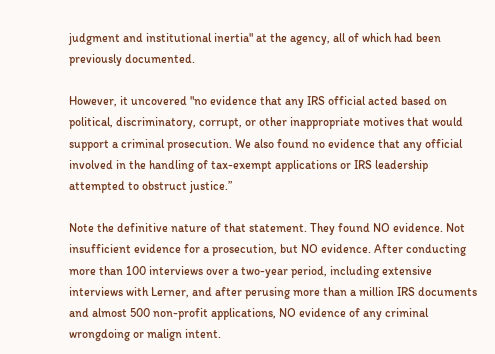judgment and institutional inertia" at the agency, all of which had been previously documented.

However, it uncovered "no evidence that any IRS official acted based on political, discriminatory, corrupt, or other inappropriate motives that would support a criminal prosecution. We also found no evidence that any official involved in the handling of tax-exempt applications or IRS leadership attempted to obstruct justice.”

Note the definitive nature of that statement. They found NO evidence. Not insufficient evidence for a prosecution, but NO evidence. After conducting more than 100 interviews over a two-year period, including extensive interviews with Lerner, and after perusing more than a million IRS documents and almost 500 non-profit applications, NO evidence of any criminal wrongdoing or malign intent.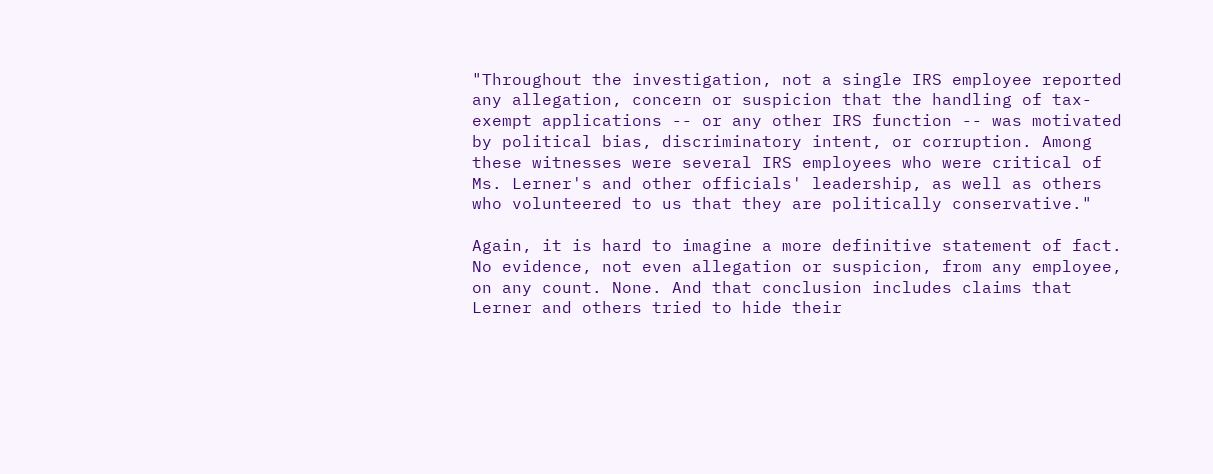"Throughout the investigation, not a single IRS employee reported any allegation, concern or suspicion that the handling of tax-exempt applications -- or any other IRS function -- was motivated by political bias, discriminatory intent, or corruption. Among these witnesses were several IRS employees who were critical of Ms. Lerner's and other officials' leadership, as well as others who volunteered to us that they are politically conservative."

Again, it is hard to imagine a more definitive statement of fact. No evidence, not even allegation or suspicion, from any employee, on any count. None. And that conclusion includes claims that Lerner and others tried to hide their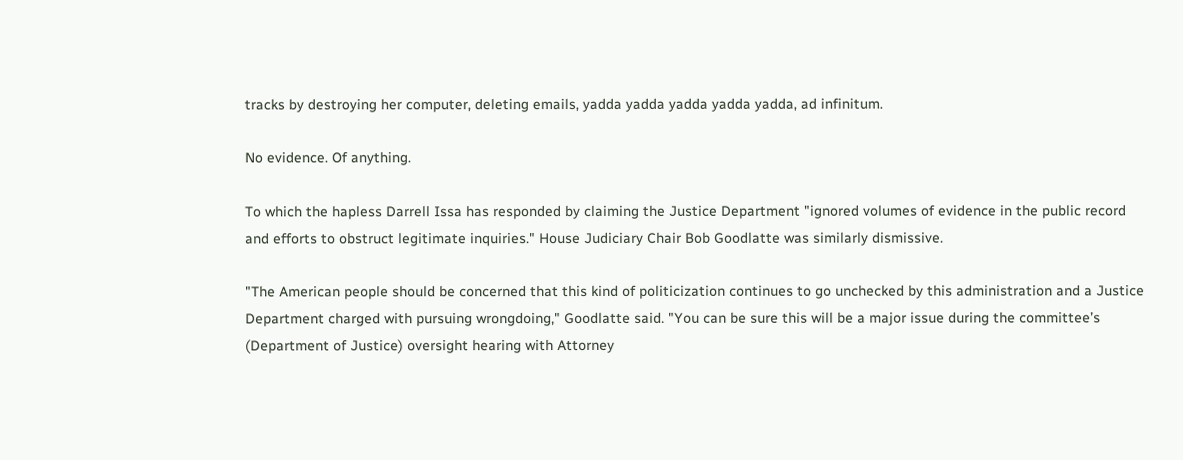tracks by destroying her computer, deleting emails, yadda yadda yadda yadda yadda, ad infinitum.

No evidence. Of anything.

To which the hapless Darrell Issa has responded by claiming the Justice Department "ignored volumes of evidence in the public record and efforts to obstruct legitimate inquiries." House Judiciary Chair Bob Goodlatte was similarly dismissive.

"The American people should be concerned that this kind of politicization continues to go unchecked by this administration and a Justice Department charged with pursuing wrongdoing," Goodlatte said. "You can be sure this will be a major issue during the committee’s (Department of Justice) oversight hearing with Attorney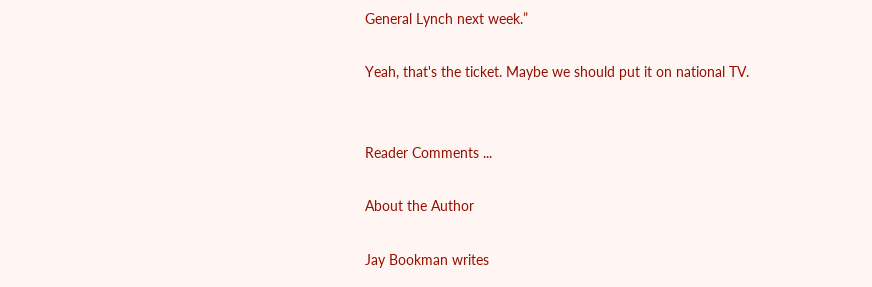General Lynch next week.”

Yeah, that's the ticket. Maybe we should put it on national TV.


Reader Comments ...

About the Author

Jay Bookman writes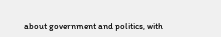about government and politics, with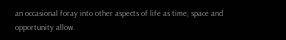an occasional foray into other aspects of life as time, space and opportunity allow.